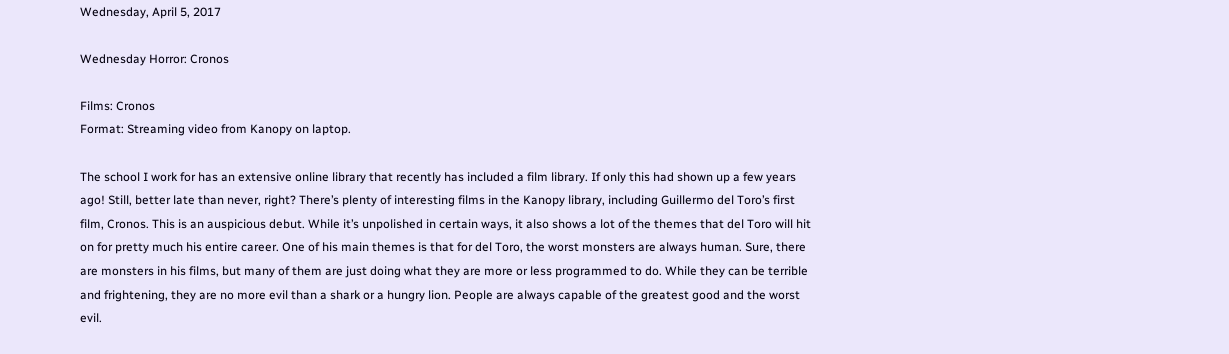Wednesday, April 5, 2017

Wednesday Horror: Cronos

Films: Cronos
Format: Streaming video from Kanopy on laptop.

The school I work for has an extensive online library that recently has included a film library. If only this had shown up a few years ago! Still, better late than never, right? There’s plenty of interesting films in the Kanopy library, including Guillermo del Toro’s first film, Cronos. This is an auspicious debut. While it’s unpolished in certain ways, it also shows a lot of the themes that del Toro will hit on for pretty much his entire career. One of his main themes is that for del Toro, the worst monsters are always human. Sure, there are monsters in his films, but many of them are just doing what they are more or less programmed to do. While they can be terrible and frightening, they are no more evil than a shark or a hungry lion. People are always capable of the greatest good and the worst evil.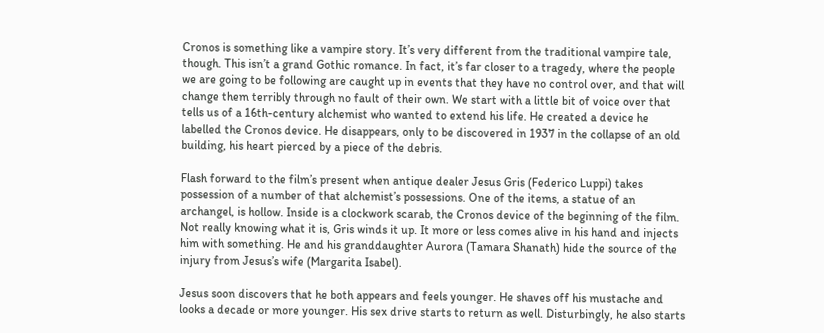Cronos is something like a vampire story. It’s very different from the traditional vampire tale, though. This isn’t a grand Gothic romance. In fact, it’s far closer to a tragedy, where the people we are going to be following are caught up in events that they have no control over, and that will change them terribly through no fault of their own. We start with a little bit of voice over that tells us of a 16th-century alchemist who wanted to extend his life. He created a device he labelled the Cronos device. He disappears, only to be discovered in 1937 in the collapse of an old building, his heart pierced by a piece of the debris.

Flash forward to the film’s present when antique dealer Jesus Gris (Federico Luppi) takes possession of a number of that alchemist’s possessions. One of the items, a statue of an archangel, is hollow. Inside is a clockwork scarab, the Cronos device of the beginning of the film. Not really knowing what it is, Gris winds it up. It more or less comes alive in his hand and injects him with something. He and his granddaughter Aurora (Tamara Shanath) hide the source of the injury from Jesus’s wife (Margarita Isabel).

Jesus soon discovers that he both appears and feels younger. He shaves off his mustache and looks a decade or more younger. His sex drive starts to return as well. Disturbingly, he also starts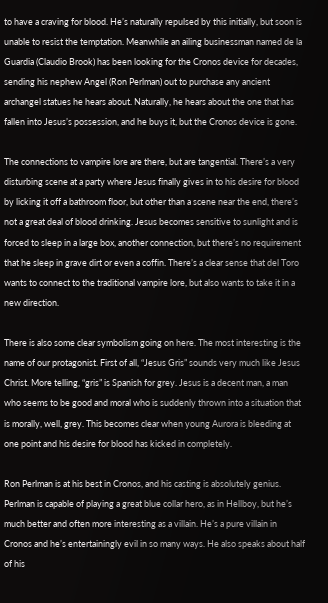to have a craving for blood. He’s naturally repulsed by this initially, but soon is unable to resist the temptation. Meanwhile an ailing businessman named de la Guardia (Claudio Brook) has been looking for the Cronos device for decades, sending his nephew Angel (Ron Perlman) out to purchase any ancient archangel statues he hears about. Naturally, he hears about the one that has fallen into Jesus’s possession, and he buys it, but the Cronos device is gone.

The connections to vampire lore are there, but are tangential. There’s a very disturbing scene at a party where Jesus finally gives in to his desire for blood by licking it off a bathroom floor, but other than a scene near the end, there’s not a great deal of blood drinking. Jesus becomes sensitive to sunlight and is forced to sleep in a large box, another connection, but there’s no requirement that he sleep in grave dirt or even a coffin. There’s a clear sense that del Toro wants to connect to the traditional vampire lore, but also wants to take it in a new direction.

There is also some clear symbolism going on here. The most interesting is the name of our protagonist. First of all, “Jesus Gris” sounds very much like Jesus Christ. More telling, “gris” is Spanish for grey. Jesus is a decent man, a man who seems to be good and moral who is suddenly thrown into a situation that is morally, well, grey. This becomes clear when young Aurora is bleeding at one point and his desire for blood has kicked in completely.

Ron Perlman is at his best in Cronos, and his casting is absolutely genius. Perlman is capable of playing a great blue collar hero, as in Hellboy, but he’s much better and often more interesting as a villain. He’s a pure villain in Cronos and he’s entertainingly evil in so many ways. He also speaks about half of his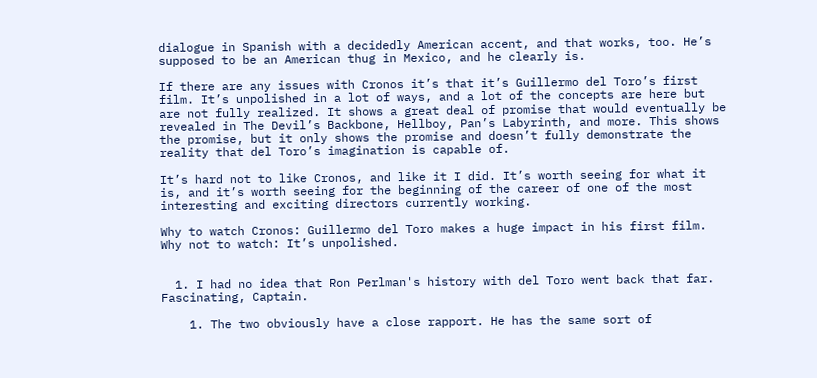dialogue in Spanish with a decidedly American accent, and that works, too. He’s supposed to be an American thug in Mexico, and he clearly is.

If there are any issues with Cronos it’s that it’s Guillermo del Toro’s first film. It’s unpolished in a lot of ways, and a lot of the concepts are here but are not fully realized. It shows a great deal of promise that would eventually be revealed in The Devil’s Backbone, Hellboy, Pan’s Labyrinth, and more. This shows the promise, but it only shows the promise and doesn’t fully demonstrate the reality that del Toro’s imagination is capable of.

It’s hard not to like Cronos, and like it I did. It’s worth seeing for what it is, and it’s worth seeing for the beginning of the career of one of the most interesting and exciting directors currently working.

Why to watch Cronos: Guillermo del Toro makes a huge impact in his first film.
Why not to watch: It’s unpolished.


  1. I had no idea that Ron Perlman's history with del Toro went back that far. Fascinating, Captain.

    1. The two obviously have a close rapport. He has the same sort of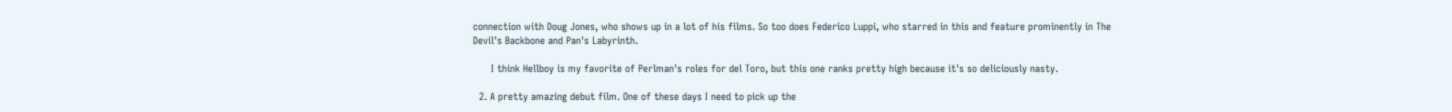connection with Doug Jones, who shows up in a lot of his films. So too does Federico Luppi, who starred in this and feature prominently in The Devil's Backbone and Pan's Labyrinth.

      I think Hellboy is my favorite of Perlman's roles for del Toro, but this one ranks pretty high because it's so deliciously nasty.

  2. A pretty amazing debut film. One of these days I need to pick up the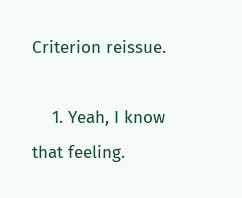Criterion reissue.

    1. Yeah, I know that feeling.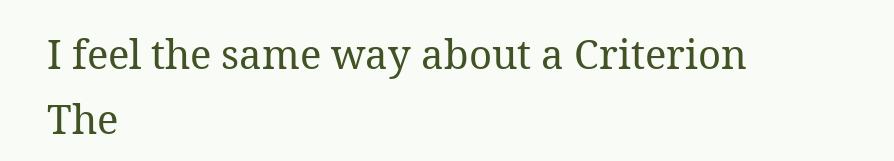I feel the same way about a Criterion The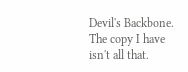Devil's Backbone. The copy I have isn't all that.